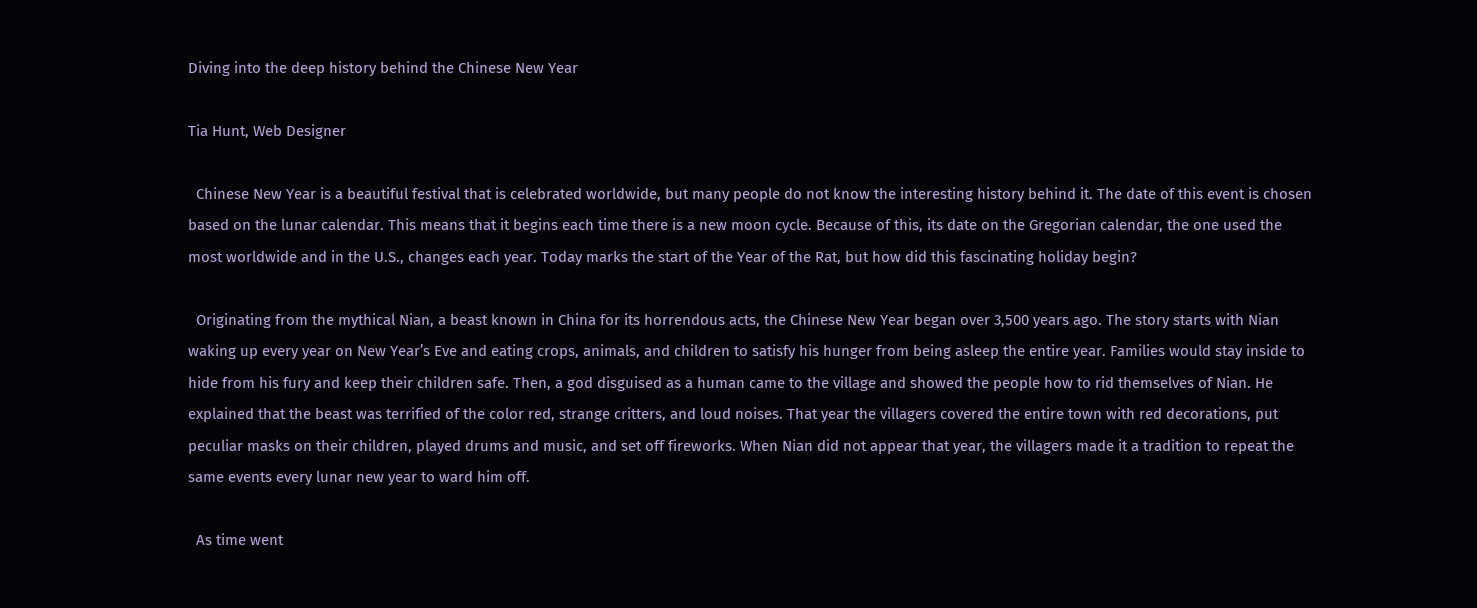Diving into the deep history behind the Chinese New Year

Tia Hunt, Web Designer

  Chinese New Year is a beautiful festival that is celebrated worldwide, but many people do not know the interesting history behind it. The date of this event is chosen based on the lunar calendar. This means that it begins each time there is a new moon cycle. Because of this, its date on the Gregorian calendar, the one used the most worldwide and in the U.S., changes each year. Today marks the start of the Year of the Rat, but how did this fascinating holiday begin?

  Originating from the mythical Nian, a beast known in China for its horrendous acts, the Chinese New Year began over 3,500 years ago. The story starts with Nian waking up every year on New Year’s Eve and eating crops, animals, and children to satisfy his hunger from being asleep the entire year. Families would stay inside to hide from his fury and keep their children safe. Then, a god disguised as a human came to the village and showed the people how to rid themselves of Nian. He explained that the beast was terrified of the color red, strange critters, and loud noises. That year the villagers covered the entire town with red decorations, put peculiar masks on their children, played drums and music, and set off fireworks. When Nian did not appear that year, the villagers made it a tradition to repeat the same events every lunar new year to ward him off.

  As time went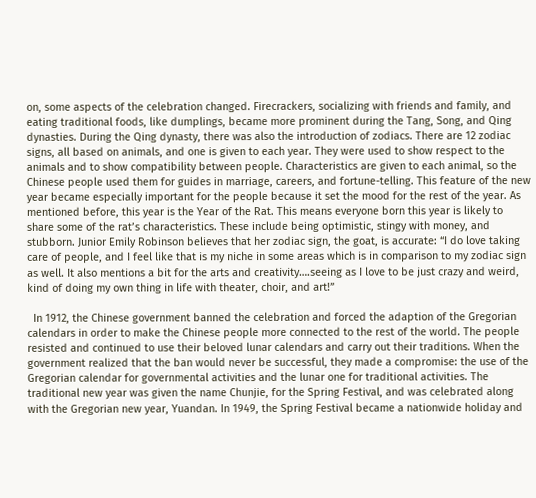on, some aspects of the celebration changed. Firecrackers, socializing with friends and family, and eating traditional foods, like dumplings, became more prominent during the Tang, Song, and Qing dynasties. During the Qing dynasty, there was also the introduction of zodiacs. There are 12 zodiac signs, all based on animals, and one is given to each year. They were used to show respect to the animals and to show compatibility between people. Characteristics are given to each animal, so the Chinese people used them for guides in marriage, careers, and fortune-telling. This feature of the new year became especially important for the people because it set the mood for the rest of the year. As mentioned before, this year is the Year of the Rat. This means everyone born this year is likely to share some of the rat’s characteristics. These include being optimistic, stingy with money, and stubborn. Junior Emily Robinson believes that her zodiac sign, the goat, is accurate: “I do love taking care of people, and I feel like that is my niche in some areas which is in comparison to my zodiac sign as well. It also mentions a bit for the arts and creativity….seeing as I love to be just crazy and weird, kind of doing my own thing in life with theater, choir, and art!”

  In 1912, the Chinese government banned the celebration and forced the adaption of the Gregorian calendars in order to make the Chinese people more connected to the rest of the world. The people resisted and continued to use their beloved lunar calendars and carry out their traditions. When the government realized that the ban would never be successful, they made a compromise: the use of the Gregorian calendar for governmental activities and the lunar one for traditional activities. The traditional new year was given the name Chunjie, for the Spring Festival, and was celebrated along with the Gregorian new year, Yuandan. In 1949, the Spring Festival became a nationwide holiday and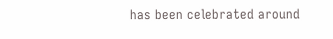has been celebrated around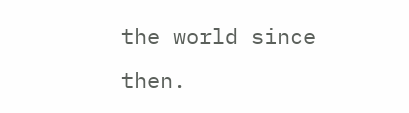the world since then.